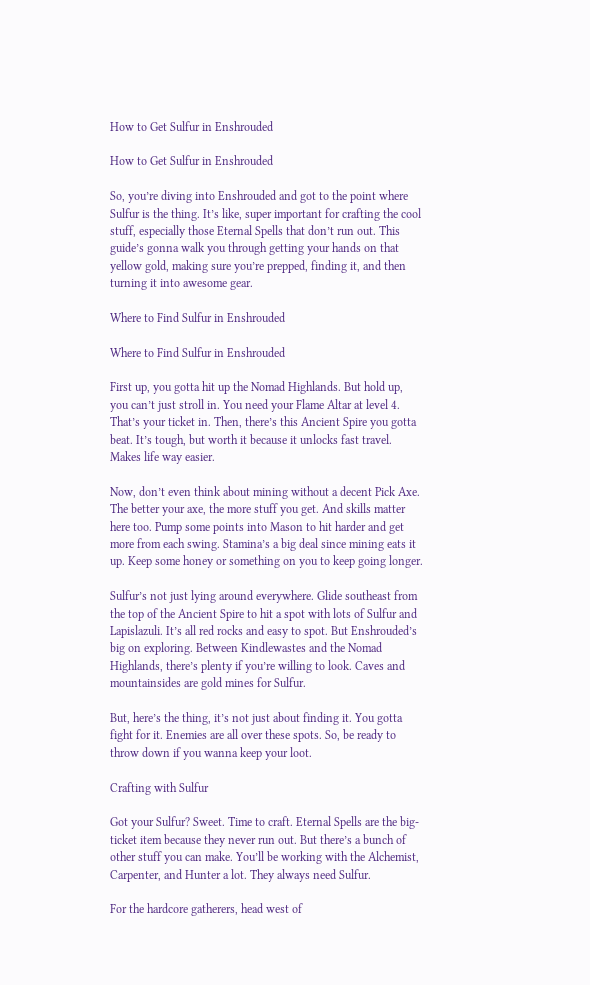How to Get Sulfur in Enshrouded

How to Get Sulfur in Enshrouded

So, you’re diving into Enshrouded and got to the point where Sulfur is the thing. It’s like, super important for crafting the cool stuff, especially those Eternal Spells that don’t run out. This guide’s gonna walk you through getting your hands on that yellow gold, making sure you’re prepped, finding it, and then turning it into awesome gear.

Where to Find Sulfur in Enshrouded

Where to Find Sulfur in Enshrouded

First up, you gotta hit up the Nomad Highlands. But hold up, you can’t just stroll in. You need your Flame Altar at level 4. That’s your ticket in. Then, there’s this Ancient Spire you gotta beat. It’s tough, but worth it because it unlocks fast travel. Makes life way easier.

Now, don’t even think about mining without a decent Pick Axe. The better your axe, the more stuff you get. And skills matter here too. Pump some points into Mason to hit harder and get more from each swing. Stamina’s a big deal since mining eats it up. Keep some honey or something on you to keep going longer.

Sulfur’s not just lying around everywhere. Glide southeast from the top of the Ancient Spire to hit a spot with lots of Sulfur and Lapislazuli. It’s all red rocks and easy to spot. But Enshrouded’s big on exploring. Between Kindlewastes and the Nomad Highlands, there’s plenty if you’re willing to look. Caves and mountainsides are gold mines for Sulfur.

But, here’s the thing, it’s not just about finding it. You gotta fight for it. Enemies are all over these spots. So, be ready to throw down if you wanna keep your loot.

Crafting with Sulfur

Got your Sulfur? Sweet. Time to craft. Eternal Spells are the big-ticket item because they never run out. But there’s a bunch of other stuff you can make. You’ll be working with the Alchemist, Carpenter, and Hunter a lot. They always need Sulfur.

For the hardcore gatherers, head west of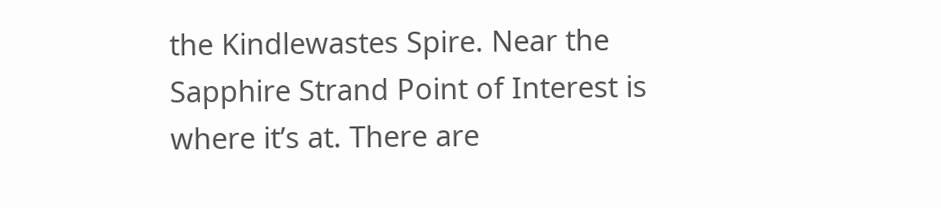the Kindlewastes Spire. Near the Sapphire Strand Point of Interest is where it’s at. There are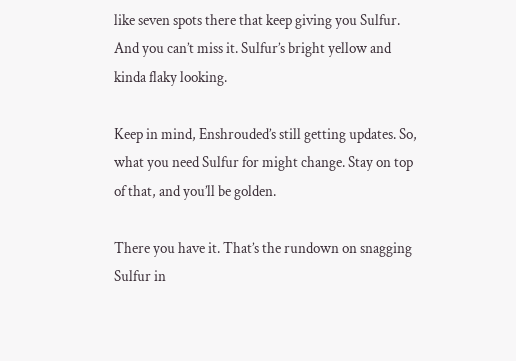like seven spots there that keep giving you Sulfur. And you can’t miss it. Sulfur’s bright yellow and kinda flaky looking.

Keep in mind, Enshrouded’s still getting updates. So, what you need Sulfur for might change. Stay on top of that, and you’ll be golden.

There you have it. That’s the rundown on snagging Sulfur in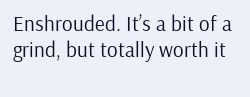Enshrouded. It’s a bit of a grind, but totally worth it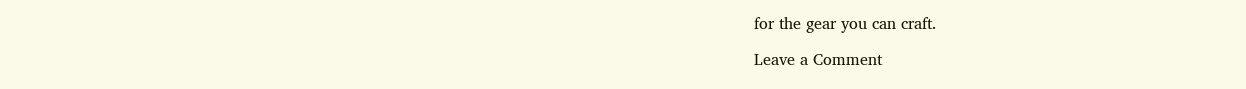for the gear you can craft.

Leave a Comment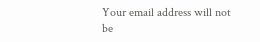Your email address will not be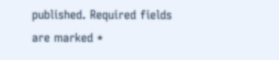published. Required fields are marked *